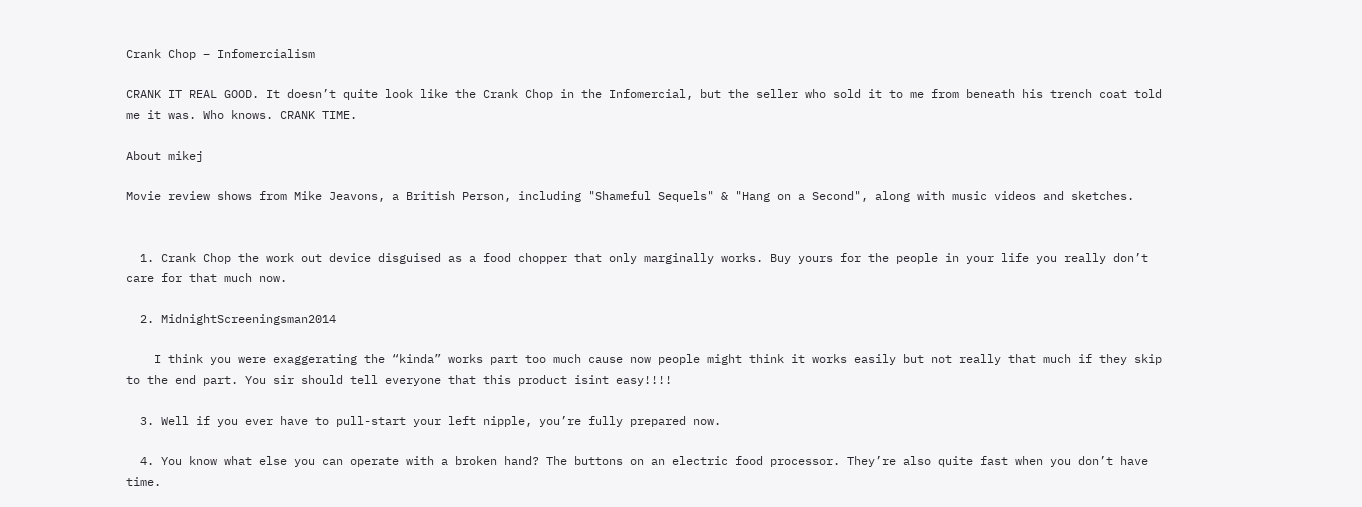Crank Chop – Infomercialism

CRANK IT REAL GOOD. It doesn’t quite look like the Crank Chop in the Infomercial, but the seller who sold it to me from beneath his trench coat told me it was. Who knows. CRANK TIME.

About mikej

Movie review shows from Mike Jeavons, a British Person, including "Shameful Sequels" & "Hang on a Second", along with music videos and sketches.


  1. Crank Chop the work out device disguised as a food chopper that only marginally works. Buy yours for the people in your life you really don’t care for that much now.

  2. MidnightScreeningsman2014

    I think you were exaggerating the “kinda” works part too much cause now people might think it works easily but not really that much if they skip to the end part. You sir should tell everyone that this product isint easy!!!!

  3. Well if you ever have to pull-start your left nipple, you’re fully prepared now.

  4. You know what else you can operate with a broken hand? The buttons on an electric food processor. They’re also quite fast when you don’t have time.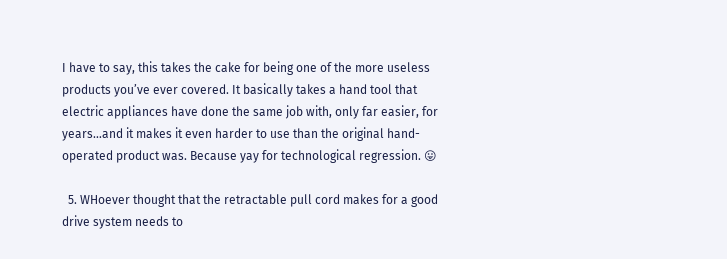I have to say, this takes the cake for being one of the more useless products you’ve ever covered. It basically takes a hand tool that electric appliances have done the same job with, only far easier, for years…and it makes it even harder to use than the original hand-operated product was. Because yay for technological regression. 😛

  5. WHoever thought that the retractable pull cord makes for a good drive system needs to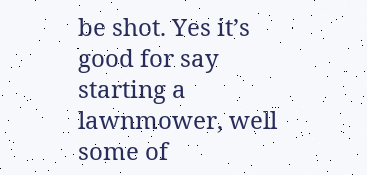be shot. Yes it’s good for say starting a lawnmower, well some of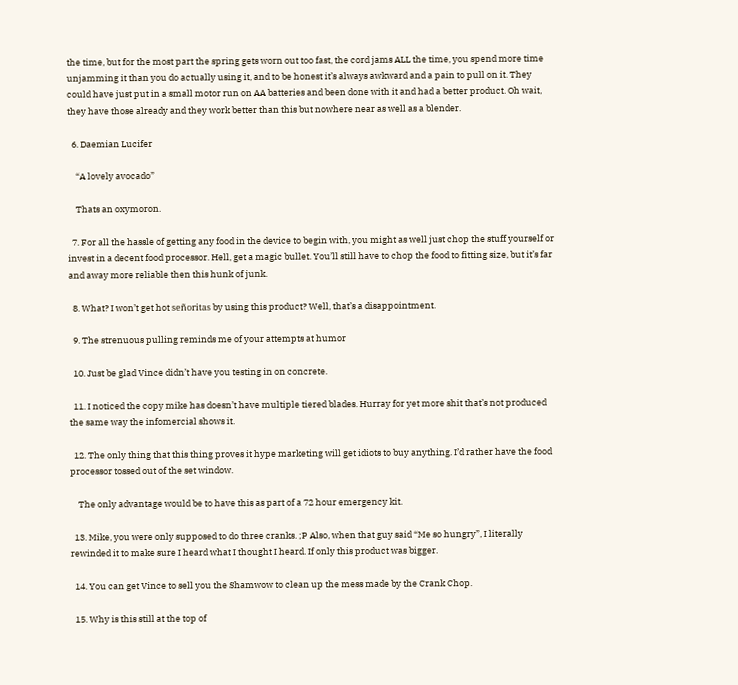the time, but for the most part the spring gets worn out too fast, the cord jams ALL the time, you spend more time unjamming it than you do actually using it, and to be honest it’s always awkward and a pain to pull on it. They could have just put in a small motor run on AA batteries and been done with it and had a better product. Oh wait, they have those already and they work better than this but nowhere near as well as a blender.

  6. Daemian Lucifer

    “A lovely avocado”

    Thats an oxymoron.

  7. For all the hassle of getting any food in the device to begin with, you might as well just chop the stuff yourself or invest in a decent food processor. Hell, get a magic bullet. You’ll still have to chop the food to fitting size, but it’s far and away more reliable then this hunk of junk.

  8. What? I won’t get hot señoritas by using this product? Well, that’s a disappointment.

  9. The strenuous pulling reminds me of your attempts at humor

  10. Just be glad Vince didn’t have you testing in on concrete.

  11. I noticed the copy mike has doesn’t have multiple tiered blades. Hurray for yet more shit that’s not produced the same way the infomercial shows it.

  12. The only thing that this thing proves it hype marketing will get idiots to buy anything. I’d rather have the food processor tossed out of the set window.

    The only advantage would be to have this as part of a 72 hour emergency kit.

  13. Mike, you were only supposed to do three cranks. ;P Also, when that guy said “Me so hungry”, I literally rewinded it to make sure I heard what I thought I heard. If only this product was bigger.

  14. You can get Vince to sell you the Shamwow to clean up the mess made by the Crank Chop.

  15. Why is this still at the top of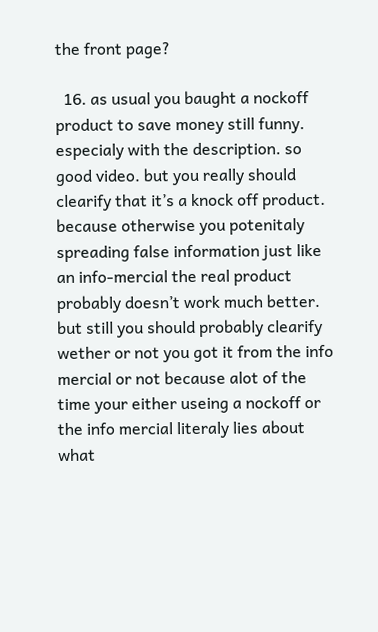the front page?

  16. as usual you baught a nockoff product to save money still funny. especialy with the description. so good video. but you really should clearify that it’s a knock off product. because otherwise you potenitaly spreading false information just like an info-mercial the real product probably doesn’t work much better. but still you should probably clearify wether or not you got it from the info mercial or not because alot of the time your either useing a nockoff or the info mercial literaly lies about what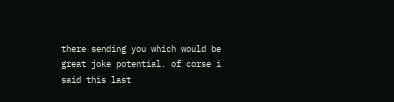there sending you which would be great joke potential. of corse i said this last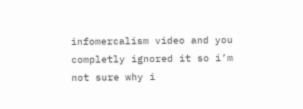infomercalism video and you completly ignored it so i’m not sure why i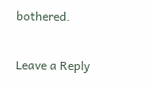bothered.

Leave a Reply